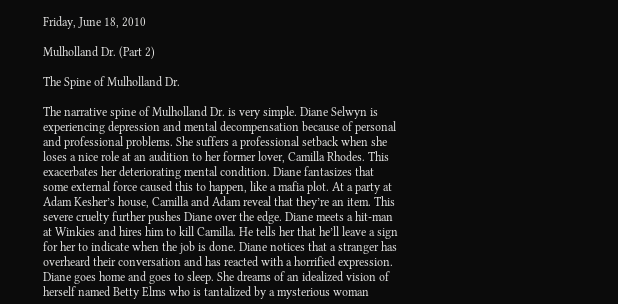Friday, June 18, 2010

Mulholland Dr. (Part 2)

The Spine of Mulholland Dr.

The narrative spine of Mulholland Dr. is very simple. Diane Selwyn is experiencing depression and mental decompensation because of personal and professional problems. She suffers a professional setback when she loses a nice role at an audition to her former lover, Camilla Rhodes. This exacerbates her deteriorating mental condition. Diane fantasizes that some external force caused this to happen, like a mafia plot. At a party at Adam Kesher’s house, Camilla and Adam reveal that they’re an item. This severe cruelty further pushes Diane over the edge. Diane meets a hit-man at Winkies and hires him to kill Camilla. He tells her that he’ll leave a sign for her to indicate when the job is done. Diane notices that a stranger has overheard their conversation and has reacted with a horrified expression. Diane goes home and goes to sleep. She dreams of an idealized vision of herself named Betty Elms who is tantalized by a mysterious woman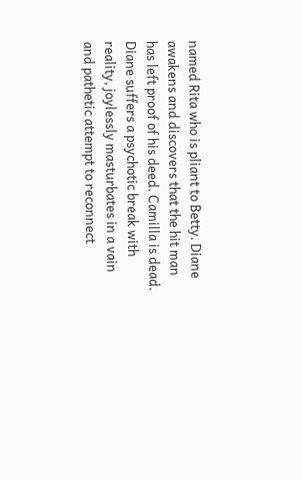named Rita who is pliant to Betty. Diane awakens and discovers that the hit man has left proof of his deed. Camilla is dead. Diane suffers a psychotic break with reality, joylessly masturbates in a vain and pathetic attempt to reconnect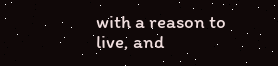with a reason to live, and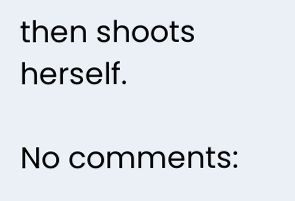then shoots herself.

No comments: